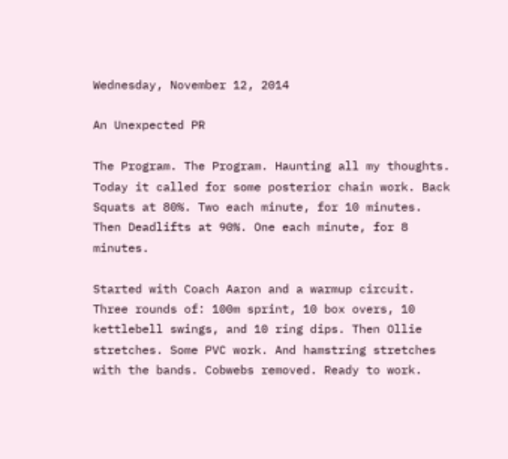Wednesday, November 12, 2014

An Unexpected PR

The Program. The Program. Haunting all my thoughts. Today it called for some posterior chain work. Back Squats at 80%. Two each minute, for 10 minutes. Then Deadlifts at 90%. One each minute, for 8 minutes.

Started with Coach Aaron and a warmup circuit. Three rounds of: 100m sprint, 10 box overs, 10 kettlebell swings, and 10 ring dips. Then Ollie stretches. Some PVC work. And hamstring stretches with the bands. Cobwebs removed. Ready to work.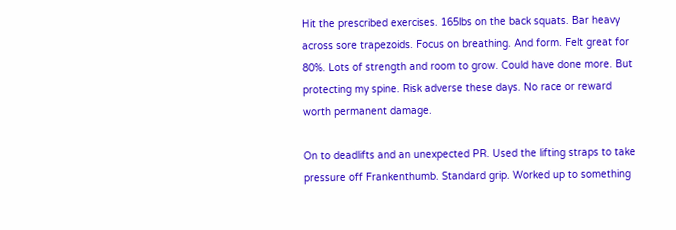Hit the prescribed exercises. 165lbs on the back squats. Bar heavy across sore trapezoids. Focus on breathing. And form. Felt great for 80%. Lots of strength and room to grow. Could have done more. But protecting my spine. Risk adverse these days. No race or reward worth permanent damage.

On to deadlifts and an unexpected PR. Used the lifting straps to take pressure off Frankenthumb. Standard grip. Worked up to something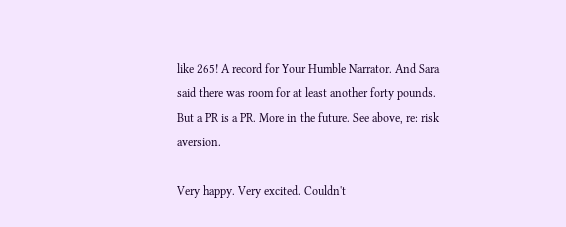like 265! A record for Your Humble Narrator. And Sara said there was room for at least another forty pounds. But a PR is a PR. More in the future. See above, re: risk aversion.

Very happy. Very excited. Couldn't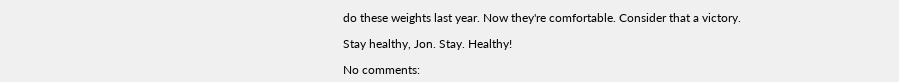do these weights last year. Now they're comfortable. Consider that a victory.

Stay healthy, Jon. Stay. Healthy!

No comments: